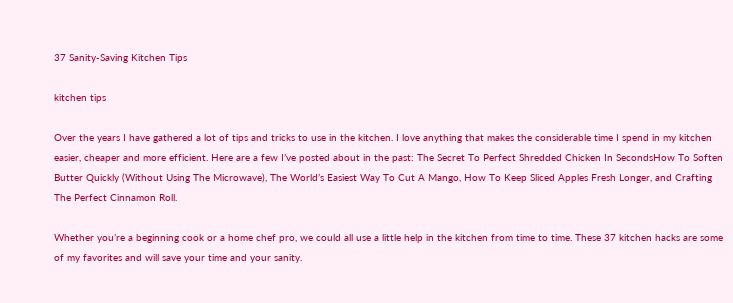37 Sanity-Saving Kitchen Tips

kitchen tips

Over the years I have gathered a lot of tips and tricks to use in the kitchen. I love anything that makes the considerable time I spend in my kitchen easier, cheaper and more efficient. Here are a few I’ve posted about in the past: The Secret To Perfect Shredded Chicken In SecondsHow To Soften Butter Quickly (Without Using The Microwave), The World’s Easiest Way To Cut A Mango, How To Keep Sliced Apples Fresh Longer, and Crafting The Perfect Cinnamon Roll.

Whether you’re a beginning cook or a home chef pro, we could all use a little help in the kitchen from time to time. These 37 kitchen hacks are some of my favorites and will save your time and your sanity.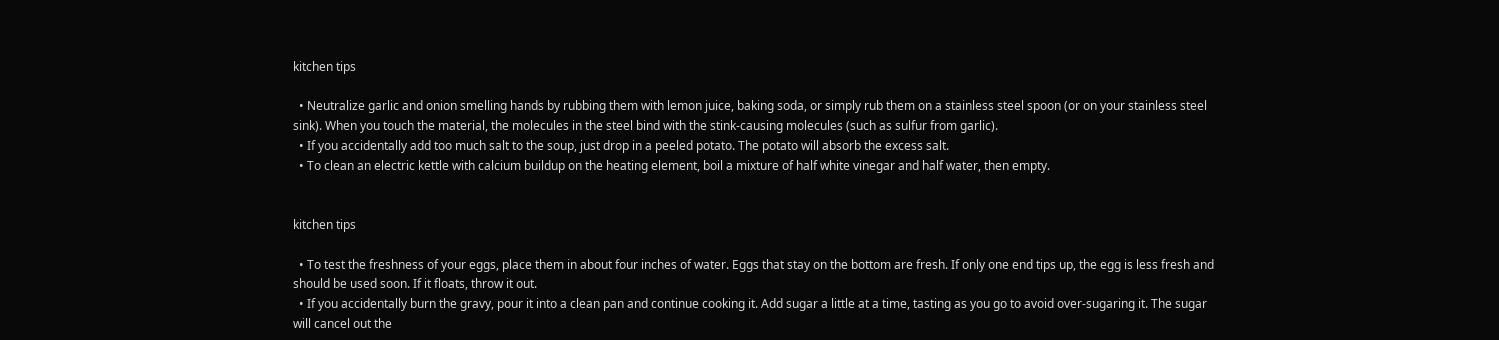kitchen tips

  • Neutralize garlic and onion smelling hands by rubbing them with lemon juice, baking soda, or simply rub them on a stainless steel spoon (or on your stainless steel sink). When you touch the material, the molecules in the steel bind with the stink-causing molecules (such as sulfur from garlic).
  • If you accidentally add too much salt to the soup, just drop in a peeled potato. The potato will absorb the excess salt.
  • To clean an electric kettle with calcium buildup on the heating element, boil a mixture of half white vinegar and half water, then empty.


kitchen tips

  • To test the freshness of your eggs, place them in about four inches of water. Eggs that stay on the bottom are fresh. If only one end tips up, the egg is less fresh and should be used soon. If it floats, throw it out.
  • If you accidentally burn the gravy, pour it into a clean pan and continue cooking it. Add sugar a little at a time, tasting as you go to avoid over-sugaring it. The sugar will cancel out the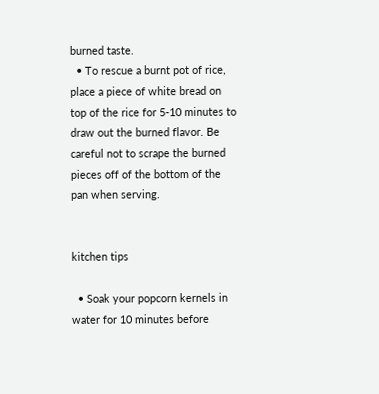burned taste.
  • To rescue a burnt pot of rice, place a piece of white bread on top of the rice for 5-10 minutes to draw out the burned flavor. Be careful not to scrape the burned pieces off of the bottom of the pan when serving.


kitchen tips

  • Soak your popcorn kernels in water for 10 minutes before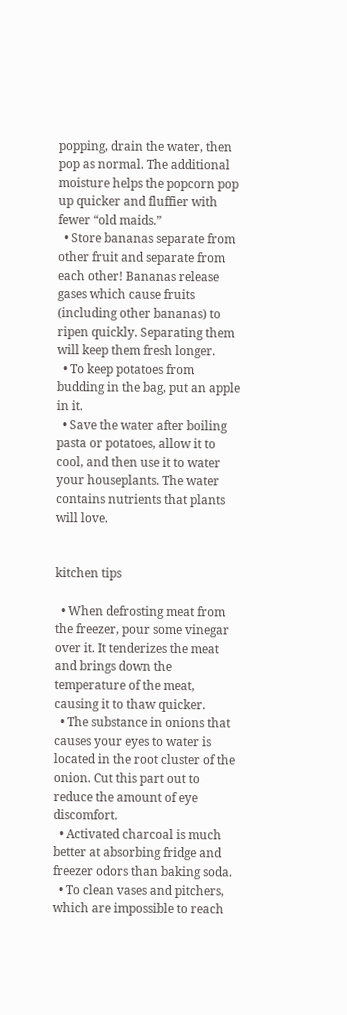popping, drain the water, then pop as normal. The additional moisture helps the popcorn pop up quicker and fluffier with fewer “old maids.”
  • Store bananas separate from other fruit and separate from each other! Bananas release gases which cause fruits (including other bananas) to ripen quickly. Separating them will keep them fresh longer.
  • To keep potatoes from budding in the bag, put an apple in it.
  • Save the water after boiling pasta or potatoes, allow it to cool, and then use it to water your houseplants. The water contains nutrients that plants will love.


kitchen tips

  • When defrosting meat from the freezer, pour some vinegar over it. It tenderizes the meat and brings down the temperature of the meat, causing it to thaw quicker.
  • The substance in onions that causes your eyes to water is located in the root cluster of the onion. Cut this part out to reduce the amount of eye discomfort.
  • Activated charcoal is much better at absorbing fridge and freezer odors than baking soda.
  • To clean vases and pitchers, which are impossible to reach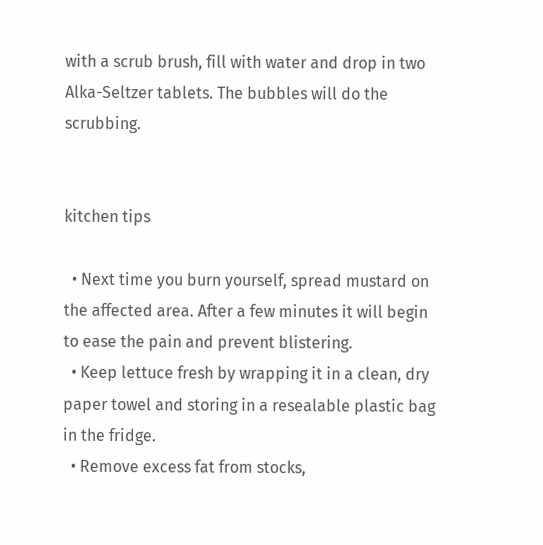with a scrub brush, fill with water and drop in two Alka-Seltzer tablets. The bubbles will do the scrubbing.


kitchen tips

  • Next time you burn yourself, spread mustard on the affected area. After a few minutes it will begin to ease the pain and prevent blistering.
  • Keep lettuce fresh by wrapping it in a clean, dry paper towel and storing in a resealable plastic bag in the fridge.
  • Remove excess fat from stocks,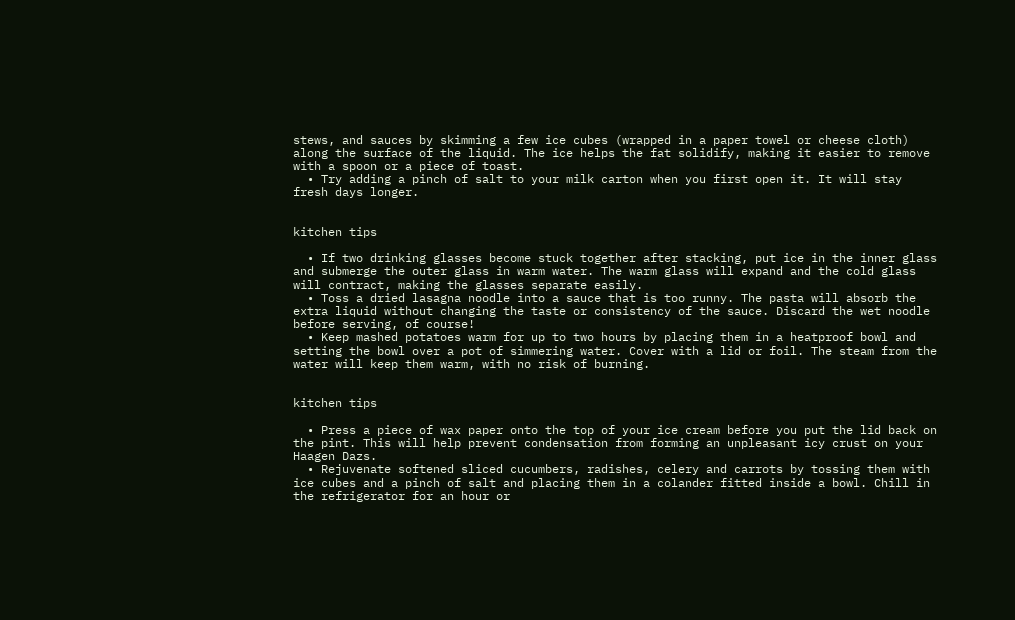stews, and sauces by skimming a few ice cubes (wrapped in a paper towel or cheese cloth) along the surface of the liquid. The ice helps the fat solidify, making it easier to remove with a spoon or a piece of toast.
  • Try adding a pinch of salt to your milk carton when you first open it. It will stay fresh days longer.


kitchen tips

  • If two drinking glasses become stuck together after stacking, put ice in the inner glass and submerge the outer glass in warm water. The warm glass will expand and the cold glass will contract, making the glasses separate easily.
  • Toss a dried lasagna noodle into a sauce that is too runny. The pasta will absorb the extra liquid without changing the taste or consistency of the sauce. Discard the wet noodle before serving, of course!
  • Keep mashed potatoes warm for up to two hours by placing them in a heatproof bowl and setting the bowl over a pot of simmering water. Cover with a lid or foil. The steam from the water will keep them warm, with no risk of burning.


kitchen tips

  • Press a piece of wax paper onto the top of your ice cream before you put the lid back on the pint. This will help prevent condensation from forming an unpleasant icy crust on your Haagen Dazs.
  • Rejuvenate softened sliced cucumbers, radishes, celery and carrots by tossing them with ice cubes and a pinch of salt and placing them in a colander fitted inside a bowl. Chill in the refrigerator for an hour or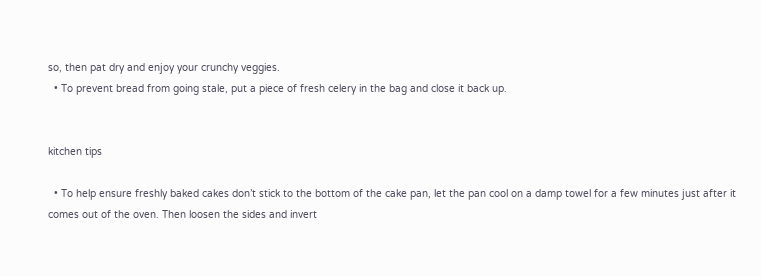so, then pat dry and enjoy your crunchy veggies.
  • To prevent bread from going stale, put a piece of fresh celery in the bag and close it back up.


kitchen tips

  • To help ensure freshly baked cakes don’t stick to the bottom of the cake pan, let the pan cool on a damp towel for a few minutes just after it comes out of the oven. Then loosen the sides and invert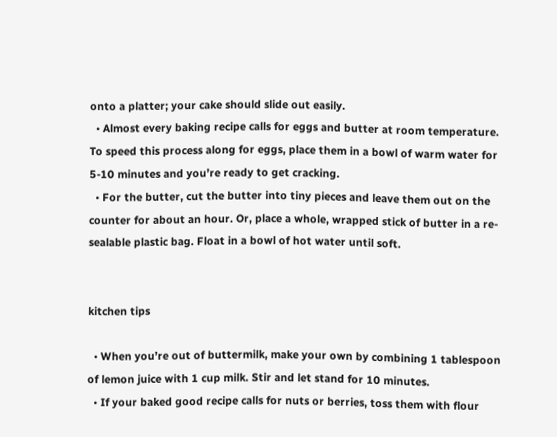onto a platter; your cake should slide out easily.
  • Almost every baking recipe calls for eggs and butter at room temperature. To speed this process along for eggs, place them in a bowl of warm water for 5-10 minutes and you’re ready to get cracking.
  • For the butter, cut the butter into tiny pieces and leave them out on the counter for about an hour. Or, place a whole, wrapped stick of butter in a re-sealable plastic bag. Float in a bowl of hot water until soft.


kitchen tips

  • When you’re out of buttermilk, make your own by combining 1 tablespoon of lemon juice with 1 cup milk. Stir and let stand for 10 minutes.
  • If your baked good recipe calls for nuts or berries, toss them with flour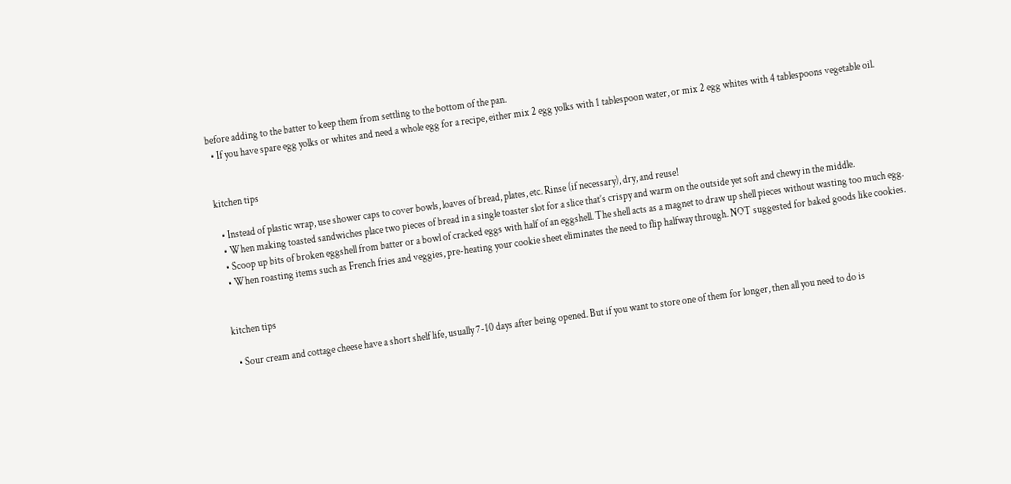before adding to the batter to keep them from settling to the bottom of the pan.
  • If you have spare egg yolks or whites and need a whole egg for a recipe, either mix 2 egg yolks with 1 tablespoon water, or mix 2 egg whites with 4 tablespoons vegetable oil.


kitchen tips

  • Instead of plastic wrap, use shower caps to cover bowls, loaves of bread, plates, etc. Rinse (if necessary), dry, and reuse!
  • When making toasted sandwiches place two pieces of bread in a single toaster slot for a slice that’s crispy and warm on the outside yet soft and chewy in the middle.
  • Scoop up bits of broken eggshell from batter or a bowl of cracked eggs with half of an eggshell. The shell acts as a magnet to draw up shell pieces without wasting too much egg.
  • When roasting items such as French fries and veggies, pre-heating your cookie sheet eliminates the need to flip halfway through. NOT suggested for baked goods like cookies.


kitchen tips

  • Sour cream and cottage cheese have a short shelf life, usually 7-10 days after being opened. But if you want to store one of them for longer, then all you need to do is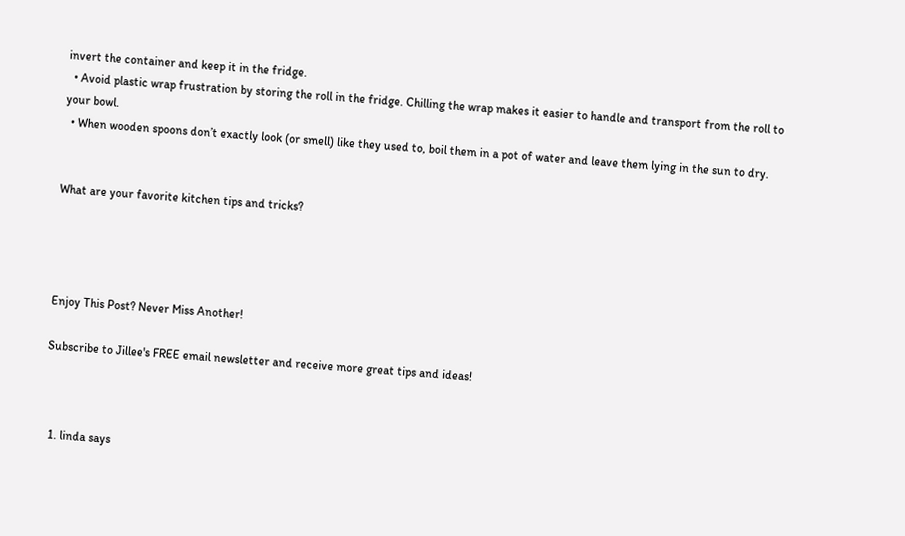invert the container and keep it in the fridge.
  • Avoid plastic wrap frustration by storing the roll in the fridge. Chilling the wrap makes it easier to handle and transport from the roll to your bowl.
  • When wooden spoons don’t exactly look (or smell) like they used to, boil them in a pot of water and leave them lying in the sun to dry.


What are your favorite kitchen tips and tricks?




Enjoy This Post? Never Miss Another!

Subscribe to Jillee's FREE email newsletter and receive more great tips and ideas!



  1. linda says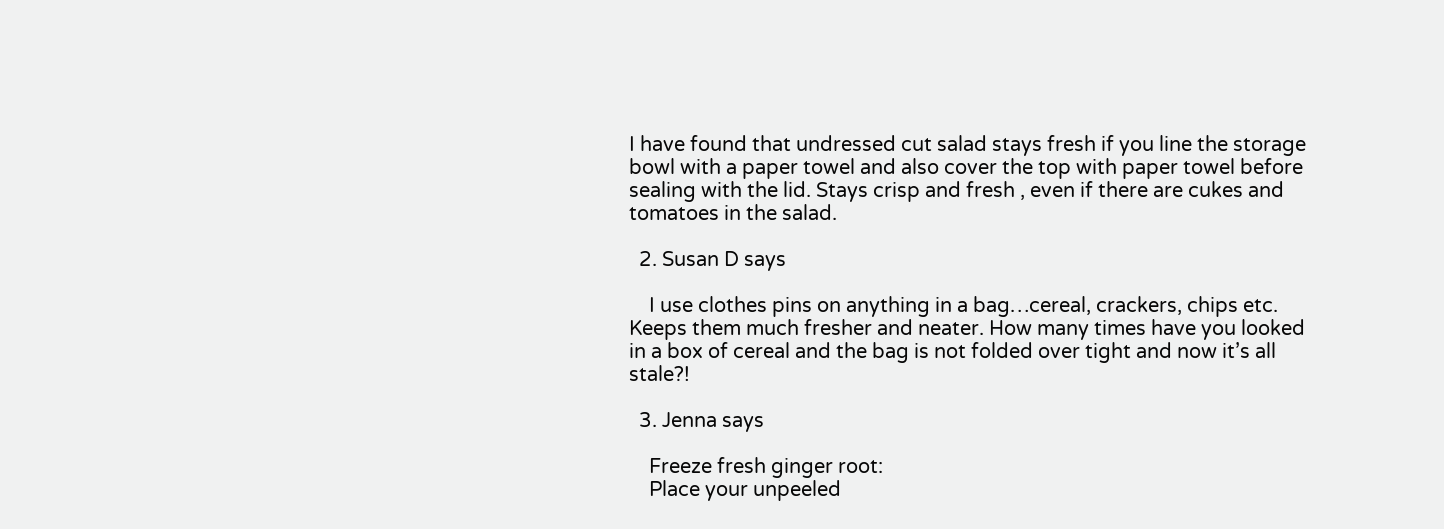I have found that undressed cut salad stays fresh if you line the storage bowl with a paper towel and also cover the top with paper towel before sealing with the lid. Stays crisp and fresh , even if there are cukes and tomatoes in the salad.

  2. Susan D says

    I use clothes pins on anything in a bag…cereal, crackers, chips etc. Keeps them much fresher and neater. How many times have you looked in a box of cereal and the bag is not folded over tight and now it’s all stale?!

  3. Jenna says

    Freeze fresh ginger root:
    Place your unpeeled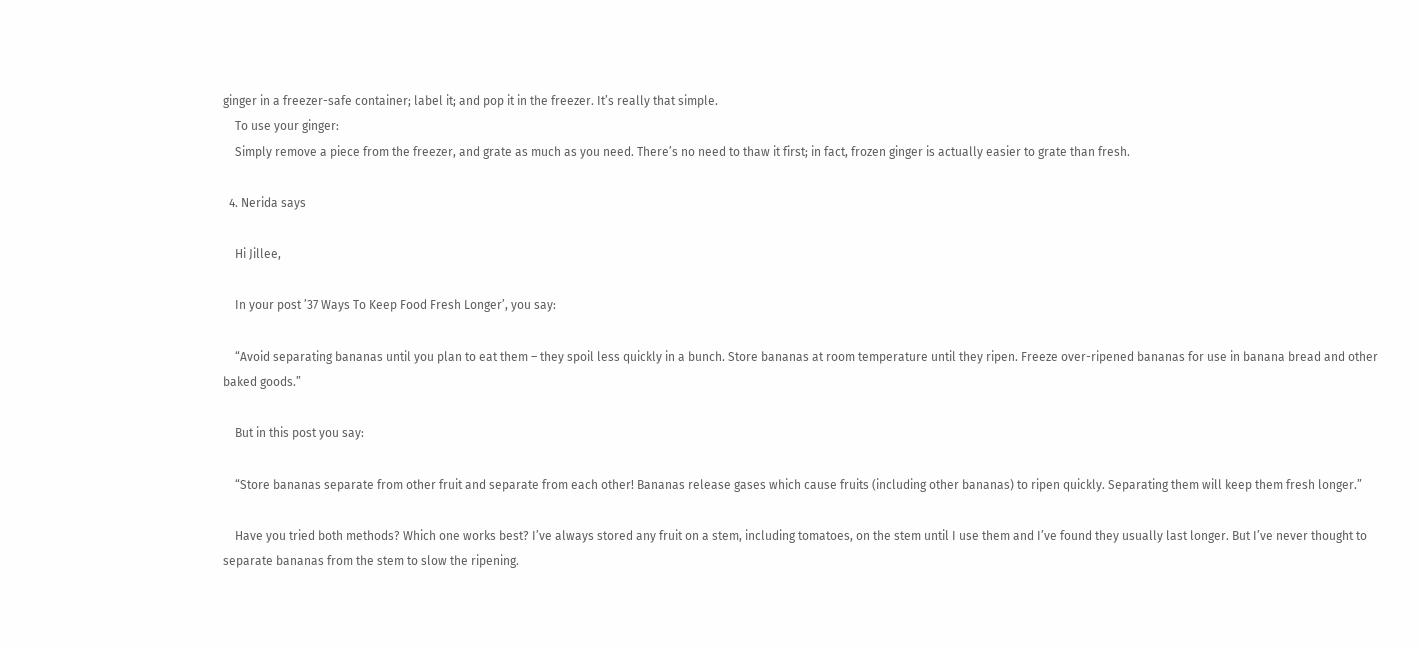ginger in a freezer-safe container; label it; and pop it in the freezer. It’s really that simple.
    To use your ginger:
    Simply remove a piece from the freezer, and grate as much as you need. There’s no need to thaw it first; in fact, frozen ginger is actually easier to grate than fresh.

  4. Nerida says

    Hi Jillee,

    In your post ’37 Ways To Keep Food Fresh Longer’, you say:

    “Avoid separating bananas until you plan to eat them – they spoil less quickly in a bunch. Store bananas at room temperature until they ripen. Freeze over-ripened bananas for use in banana bread and other baked goods.”

    But in this post you say:

    “Store bananas separate from other fruit and separate from each other! Bananas release gases which cause fruits (including other bananas) to ripen quickly. Separating them will keep them fresh longer.”

    Have you tried both methods? Which one works best? I’ve always stored any fruit on a stem, including tomatoes, on the stem until I use them and I’ve found they usually last longer. But I’ve never thought to separate bananas from the stem to slow the ripening.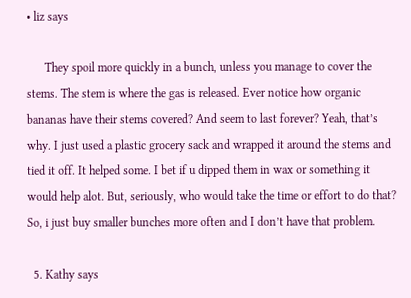• liz says

      They spoil more quickly in a bunch, unless you manage to cover the stems. The stem is where the gas is released. Ever notice how organic bananas have their stems covered? And seem to last forever? Yeah, that’s why. I just used a plastic grocery sack and wrapped it around the stems and tied it off. It helped some. I bet if u dipped them in wax or something it would help alot. But, seriously, who would take the time or effort to do that? So, i just buy smaller bunches more often and I don’t have that problem.

  5. Kathy says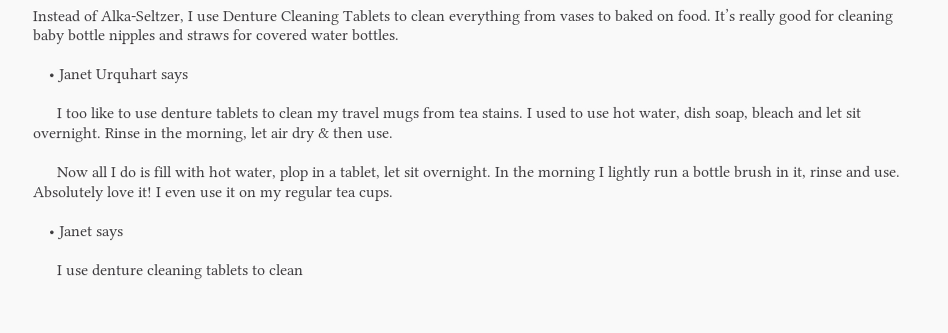Instead of Alka-Seltzer, I use Denture Cleaning Tablets to clean everything from vases to baked on food. It’s really good for cleaning baby bottle nipples and straws for covered water bottles.

    • Janet Urquhart says

      I too like to use denture tablets to clean my travel mugs from tea stains. I used to use hot water, dish soap, bleach and let sit overnight. Rinse in the morning, let air dry & then use.

      Now all I do is fill with hot water, plop in a tablet, let sit overnight. In the morning I lightly run a bottle brush in it, rinse and use. Absolutely love it! I even use it on my regular tea cups.

    • Janet says

      I use denture cleaning tablets to clean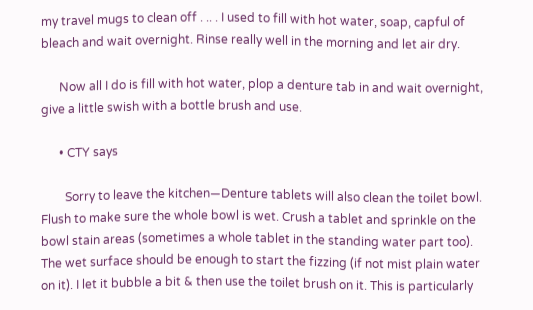my travel mugs to clean off . .. . I used to fill with hot water, soap, capful of bleach and wait overnight. Rinse really well in the morning and let air dry.

      Now all I do is fill with hot water, plop a denture tab in and wait overnight, give a little swish with a bottle brush and use.

      • CTY says

        Sorry to leave the kitchen—Denture tablets will also clean the toilet bowl. Flush to make sure the whole bowl is wet. Crush a tablet and sprinkle on the bowl stain areas (sometimes a whole tablet in the standing water part too). The wet surface should be enough to start the fizzing (if not mist plain water on it). I let it bubble a bit & then use the toilet brush on it. This is particularly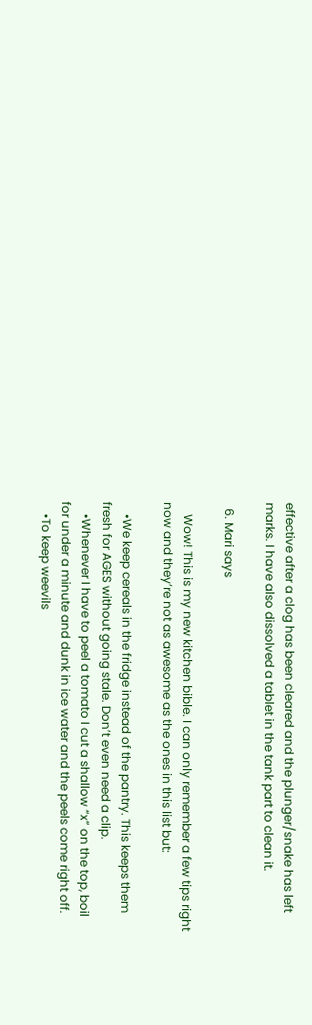effective after a clog has been cleared and the plunger/snake has left marks. I have also dissolved a tablet in the tank part to clean it.

  6. Mari says

    Wow! This is my new kitchen bible. I can only remember a few tips right now and they’re not as awesome as the ones in this list but:

    •We keep cereals in the fridge instead of the pantry. This keeps them fresh for AGES without going stale. Don’t even need a clip.
    •Whenever I have to peel a tomato I cut a shallow “x” on the top, boil for under a minute and dunk in ice water and the peels come right off.
    •To keep weevils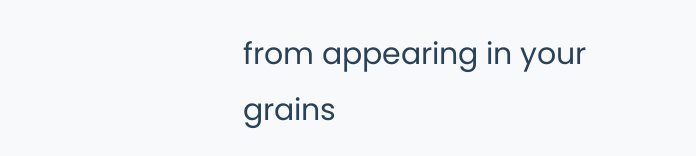from appearing in your grains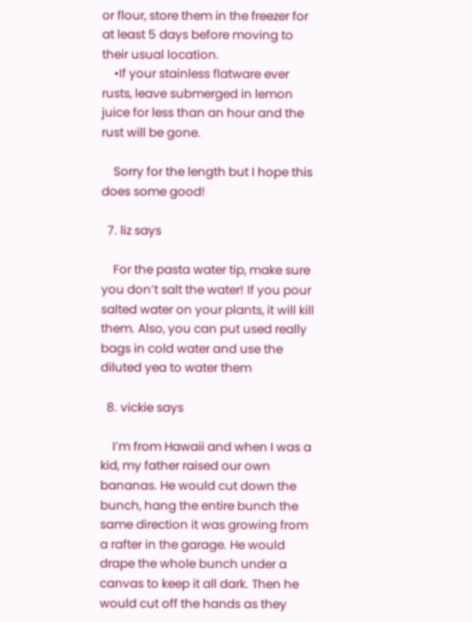or flour, store them in the freezer for at least 5 days before moving to their usual location.
    •If your stainless flatware ever rusts, leave submerged in lemon juice for less than an hour and the rust will be gone.

    Sorry for the length but I hope this does some good!

  7. liz says

    For the pasta water tip, make sure you don’t salt the water! If you pour salted water on your plants, it will kill them. Also, you can put used really bags in cold water and use the diluted yea to water them

  8. vickie says

    I’m from Hawaii and when I was a kid, my father raised our own bananas. He would cut down the bunch, hang the entire bunch the same direction it was growing from a rafter in the garage. He would drape the whole bunch under a canvas to keep it all dark. Then he would cut off the hands as they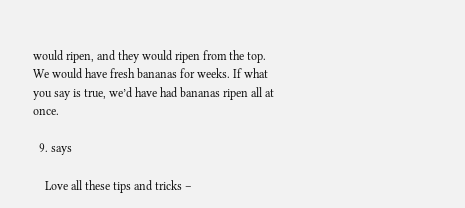would ripen, and they would ripen from the top. We would have fresh bananas for weeks. If what you say is true, we’d have had bananas ripen all at once.

  9. says

    Love all these tips and tricks –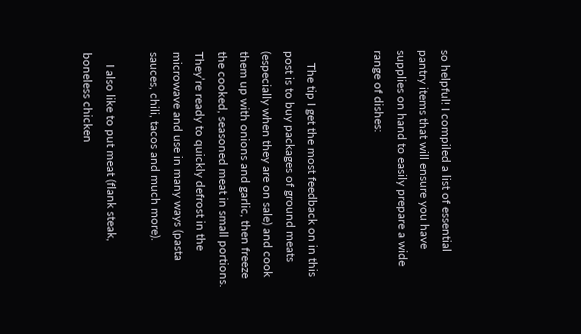so helpful! I compiled a list of essential pantry items that will ensure you have supplies on hand to easily prepare a wide range of dishes:


    The tip I get the most feedback on in this post is to buy packages of ground meats (especially when they are on sale) and cook them up with onions and garlic, then freeze the cooked, seasoned meat in small portions. They’re ready to quickly defrost in the microwave and use in many ways (pasta sauces, chili, tacos and much more).

    I also like to put meat (flank steak, boneless chicken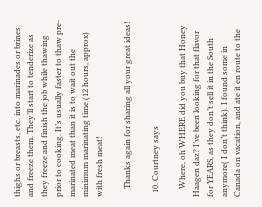thighs or breasts, etc. into marinades or brines and freeze them. They’ll start to tenderize as they freeze and finish the job while thawing prior to cooking. It’s usually faster to thaw pre-marinated meat than it is to wait out the minimum marinating time (12 hours, approx) with fresh meat!

    Thanks again for sharing all your great ideas!

  10. Courtney says

    Where, oh WHERE did you buy that Honey Haagen daz? I’ve been looking for that flavor for YEARS, as they don’t sell it in the South anymore( I don’t think). I found some in Canada on vacation, and ate it en route to the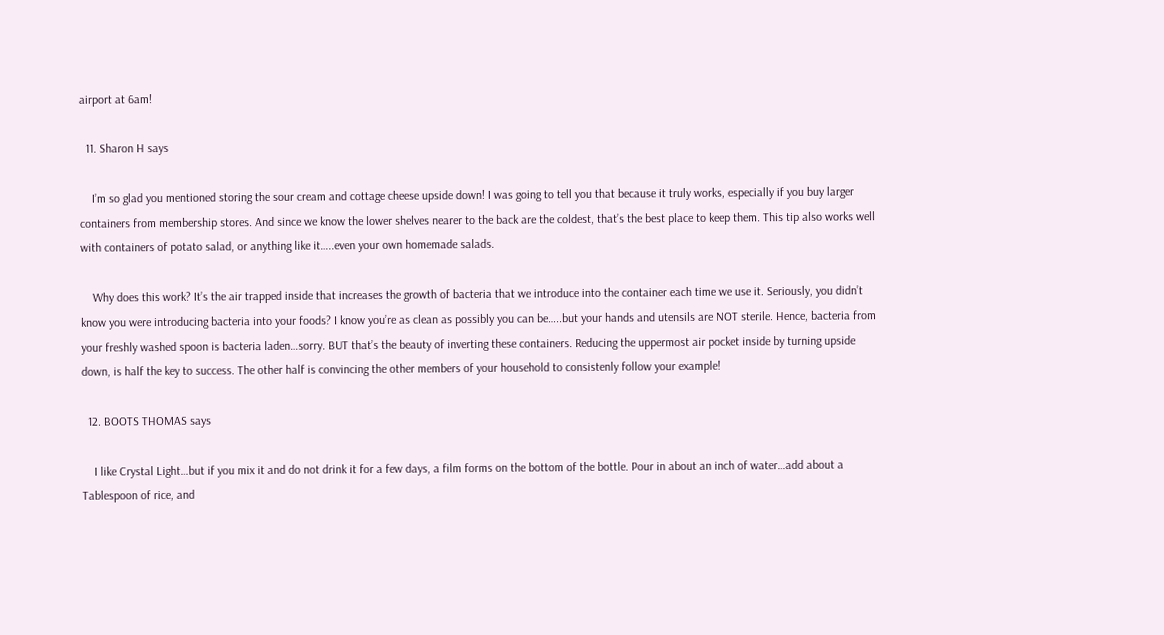airport at 6am!

  11. Sharon H says

    I’m so glad you mentioned storing the sour cream and cottage cheese upside down! I was going to tell you that because it truly works, especially if you buy larger containers from membership stores. And since we know the lower shelves nearer to the back are the coldest, that’s the best place to keep them. This tip also works well with containers of potato salad, or anything like it…..even your own homemade salads.

    Why does this work? It’s the air trapped inside that increases the growth of bacteria that we introduce into the container each time we use it. Seriously, you didn’t know you were introducing bacteria into your foods? I know you’re as clean as possibly you can be…..but your hands and utensils are NOT sterile. Hence, bacteria from your freshly washed spoon is bacteria laden…sorry. BUT that’s the beauty of inverting these containers. Reducing the uppermost air pocket inside by turning upside down, is half the key to success. The other half is convincing the other members of your household to consistenly follow your example!

  12. BOOTS THOMAS says

    I like Crystal Light…but if you mix it and do not drink it for a few days, a film forms on the bottom of the bottle. Pour in about an inch of water…add about a Tablespoon of rice, and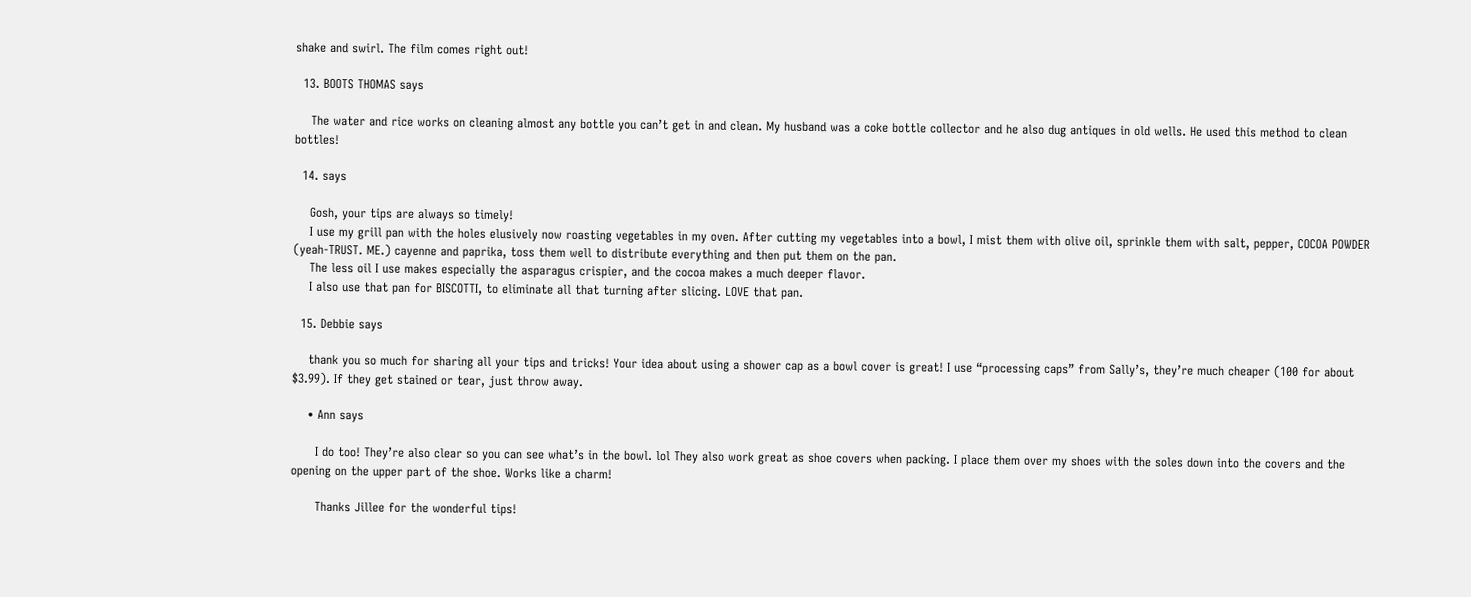shake and swirl. The film comes right out!

  13. BOOTS THOMAS says

    The water and rice works on cleaning almost any bottle you can’t get in and clean. My husband was a coke bottle collector and he also dug antiques in old wells. He used this method to clean bottles!

  14. says

    Gosh, your tips are always so timely!
    I use my grill pan with the holes elusively now roasting vegetables in my oven. After cutting my vegetables into a bowl, I mist them with olive oil, sprinkle them with salt, pepper, COCOA POWDER (yeah-TRUST. ME.) cayenne and paprika, toss them well to distribute everything and then put them on the pan.
    The less oil I use makes especially the asparagus crispier, and the cocoa makes a much deeper flavor.
    I also use that pan for BISCOTTI, to eliminate all that turning after slicing. LOVE that pan.

  15. Debbie says

    thank you so much for sharing all your tips and tricks! Your idea about using a shower cap as a bowl cover is great! I use “processing caps” from Sally’s, they’re much cheaper (100 for about $3.99). If they get stained or tear, just throw away.

    • Ann says

      I do too! They’re also clear so you can see what’s in the bowl. lol They also work great as shoe covers when packing. I place them over my shoes with the soles down into the covers and the opening on the upper part of the shoe. Works like a charm!

      Thanks Jillee for the wonderful tips!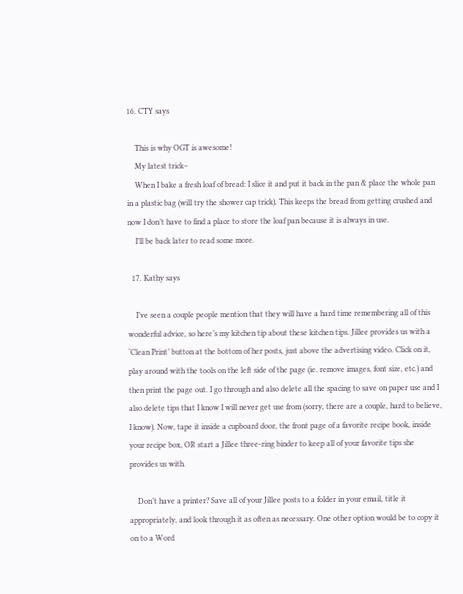16. CTY says

    This is why OGT is awesome!
    My latest trick–
    When I bake a fresh loaf of bread: I slice it and put it back in the pan & place the whole pan in a plastic bag (will try the shower cap trick). This keeps the bread from getting crushed and now I don’t have to find a place to store the loaf pan because it is always in use.
    I’ll be back later to read some more.

  17. Kathy says

    I’ve seen a couple people mention that they will have a hard time remembering all of this wonderful advice, so here’s my kitchen tip about these kitchen tips. Jillee provides us with a ‘Clean Print’ button at the bottom of her posts, just above the advertising video. Click on it, play around with the tools on the left side of the page (ie. remove images, font size, etc.) and then print the page out. I go through and also delete all the spacing to save on paper use and I also delete tips that I know I will never get use from (sorry, there are a couple, hard to believe, I know). Now, tape it inside a cupboard door, the front page of a favorite recipe book, inside your recipe box, OR start a Jillee three-ring binder to keep all of your favorite tips she provides us with.

    Don’t have a printer? Save all of your Jillee posts to a folder in your email, title it appropriately, and look through it as often as necessary. One other option would be to copy it on to a Word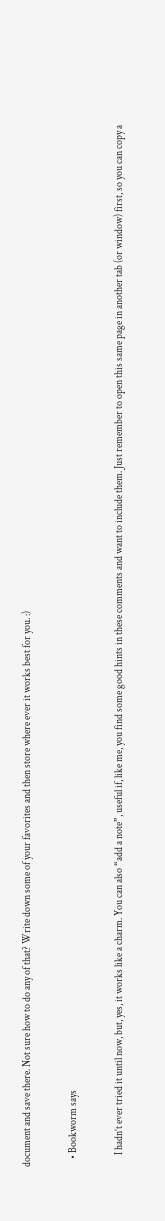document and save there. Not sure how to do any of that? Write down some of your favorites and then store where ever it works best for you. :)

    • Bookworm says

      I hadn’t ever tried it until now, but, yes, it works like a charm. You can also “add a note”, useful if, like me, you find some good hints in these comments and want to include them. Just remember to open this same page in another tab (or window) first, so you can copy a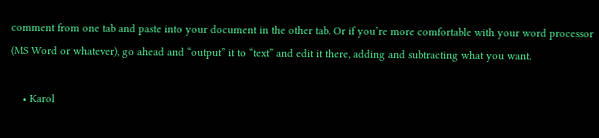comment from one tab and paste into your document in the other tab. Or if you’re more comfortable with your word processor (MS Word or whatever), go ahead and “output” it to “text” and edit it there, adding and subtracting what you want.

    • Karol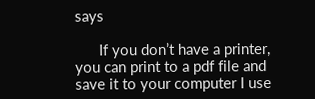says

      If you don’t have a printer, you can print to a pdf file and save it to your computer I use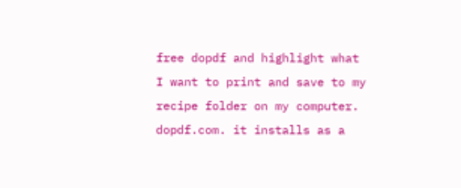free dopdf and highlight what I want to print and save to my recipe folder on my computer. dopdf.com. it installs as a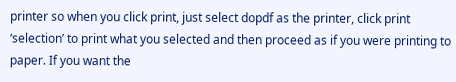printer so when you click print, just select dopdf as the printer, click print ‘selection’ to print what you selected and then proceed as if you were printing to paper. If you want the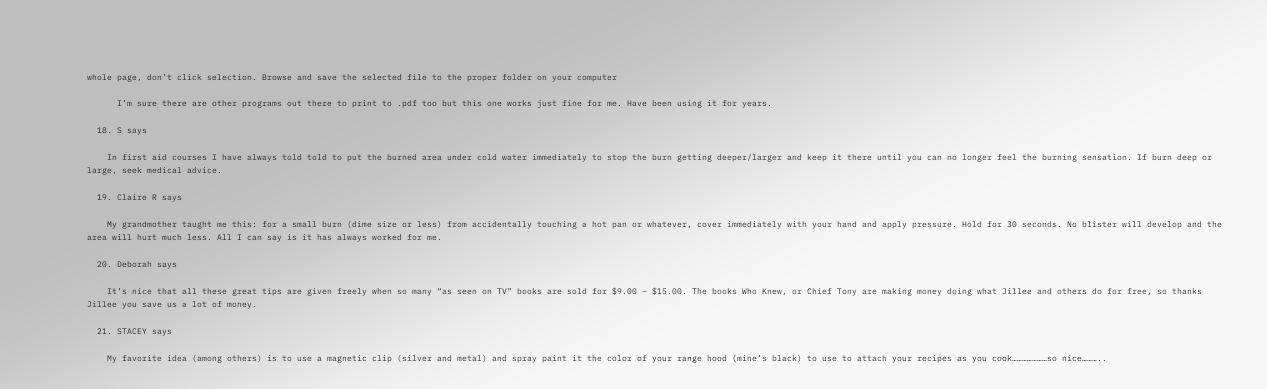whole page, don’t click selection. Browse and save the selected file to the proper folder on your computer

      I’m sure there are other programs out there to print to .pdf too but this one works just fine for me. Have been using it for years.

  18. S says

    In first aid courses I have always told told to put the burned area under cold water immediately to stop the burn getting deeper/larger and keep it there until you can no longer feel the burning sensation. If burn deep or large, seek medical advice.

  19. Claire R says

    My grandmother taught me this: for a small burn (dime size or less) from accidentally touching a hot pan or whatever, cover immediately with your hand and apply pressure. Hold for 30 seconds. No blister will develop and the area will hurt much less. All I can say is it has always worked for me.

  20. Deborah says

    It’s nice that all these great tips are given freely when so many “as seen on TV” books are sold for $9.00 – $15.00. The books Who Knew, or Chief Tony are making money doing what Jillee and others do for free, so thanks Jillee you save us a lot of money.

  21. STACEY says

    My favorite idea (among others) is to use a magnetic clip (silver and metal) and spray paint it the color of your range hood (mine’s black) to use to attach your recipes as you cook…………………so nice………..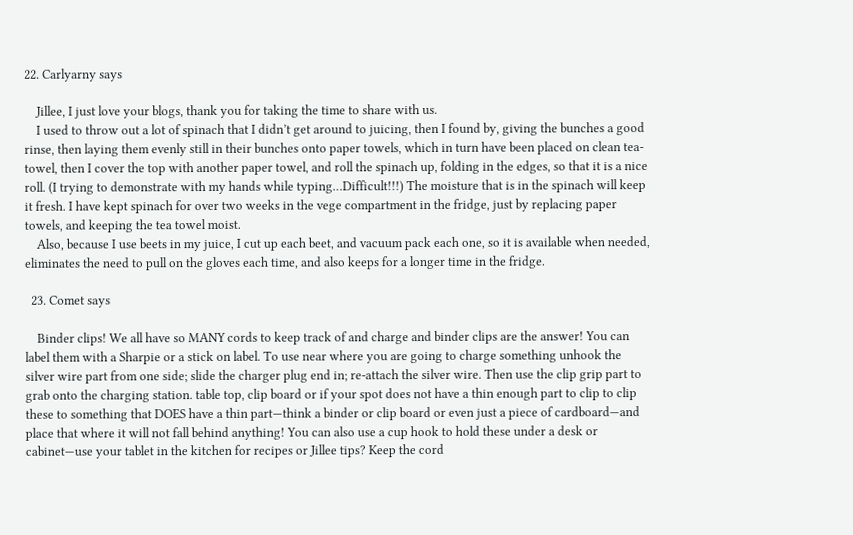22. Carlyarny says

    Jillee, I just love your blogs, thank you for taking the time to share with us.
    I used to throw out a lot of spinach that I didn’t get around to juicing, then I found by, giving the bunches a good rinse, then laying them evenly still in their bunches onto paper towels, which in turn have been placed on clean tea-towel, then I cover the top with another paper towel, and roll the spinach up, folding in the edges, so that it is a nice roll. (I trying to demonstrate with my hands while typing…Difficult!!!) The moisture that is in the spinach will keep it fresh. I have kept spinach for over two weeks in the vege compartment in the fridge, just by replacing paper towels, and keeping the tea towel moist.
    Also, because I use beets in my juice, I cut up each beet, and vacuum pack each one, so it is available when needed, eliminates the need to pull on the gloves each time, and also keeps for a longer time in the fridge.

  23. Comet says

    Binder clips! We all have so MANY cords to keep track of and charge and binder clips are the answer! You can label them with a Sharpie or a stick on label. To use near where you are going to charge something unhook the silver wire part from one side; slide the charger plug end in; re-attach the silver wire. Then use the clip grip part to grab onto the charging station. table top, clip board or if your spot does not have a thin enough part to clip to clip these to something that DOES have a thin part—think a binder or clip board or even just a piece of cardboard—and place that where it will not fall behind anything! You can also use a cup hook to hold these under a desk or cabinet—use your tablet in the kitchen for recipes or Jillee tips? Keep the cord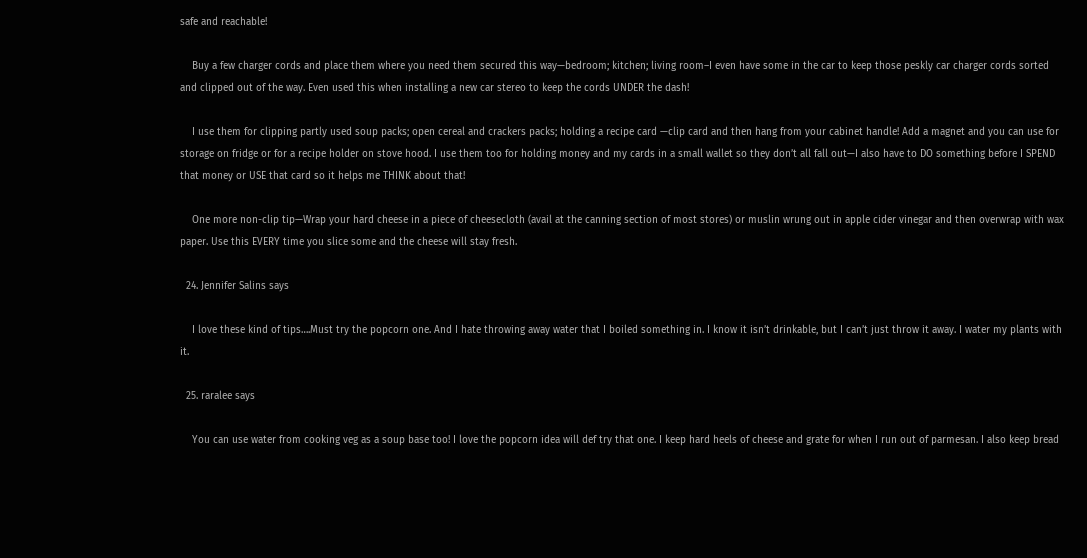safe and reachable!

    Buy a few charger cords and place them where you need them secured this way—bedroom; kitchen; living room–I even have some in the car to keep those peskly car charger cords sorted and clipped out of the way. Even used this when installing a new car stereo to keep the cords UNDER the dash!

    I use them for clipping partly used soup packs; open cereal and crackers packs; holding a recipe card —clip card and then hang from your cabinet handle! Add a magnet and you can use for storage on fridge or for a recipe holder on stove hood. I use them too for holding money and my cards in a small wallet so they don’t all fall out—I also have to DO something before I SPEND that money or USE that card so it helps me THINK about that!

    One more non-clip tip—Wrap your hard cheese in a piece of cheesecloth (avail at the canning section of most stores) or muslin wrung out in apple cider vinegar and then overwrap with wax paper. Use this EVERY time you slice some and the cheese will stay fresh.

  24. Jennifer Salins says

    I love these kind of tips….Must try the popcorn one. And I hate throwing away water that I boiled something in. I know it isn’t drinkable, but I can’t just throw it away. I water my plants with it.

  25. raralee says

    You can use water from cooking veg as a soup base too! I love the popcorn idea will def try that one. I keep hard heels of cheese and grate for when I run out of parmesan. I also keep bread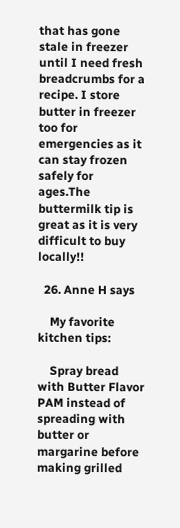that has gone stale in freezer until I need fresh breadcrumbs for a recipe. I store butter in freezer too for emergencies as it can stay frozen safely for ages.The buttermilk tip is great as it is very difficult to buy locally!!

  26. Anne H says

    My favorite kitchen tips:

    Spray bread with Butter Flavor PAM instead of spreading with butter or margarine before making grilled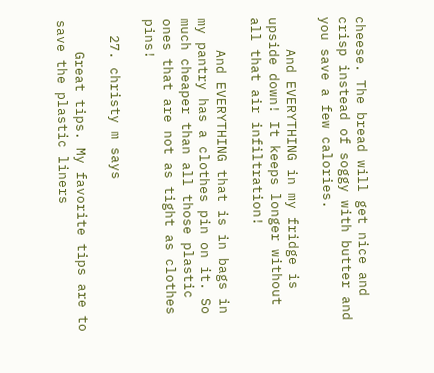cheese. The bread will get nice and crisp instead of soggy with butter and you save a few calories.

    And EVERYTHING in my fridge is upside down! It keeps longer without all that air infiltration!

    And EVERYTHING that is in bags in my pantry has a clothes pin on it. So much cheaper than all those plastic ones that are not as tight as clothes pins!

  27. christy m says

    Great tips. My favorite tips are to save the plastic liners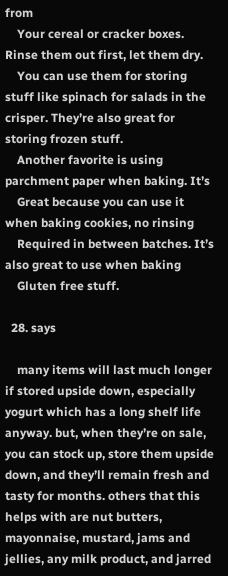from
    Your cereal or cracker boxes. Rinse them out first, let them dry.
    You can use them for storing stuff like spinach for salads in the crisper. They’re also great for storing frozen stuff.
    Another favorite is using parchment paper when baking. It’s
    Great because you can use it when baking cookies, no rinsing
    Required in between batches. It’s also great to use when baking
    Gluten free stuff.

  28. says

    many items will last much longer if stored upside down, especially yogurt which has a long shelf life anyway. but, when they’re on sale, you can stock up, store them upside down, and they’ll remain fresh and tasty for months. others that this helps with are nut butters, mayonnaise, mustard, jams and jellies, any milk product, and jarred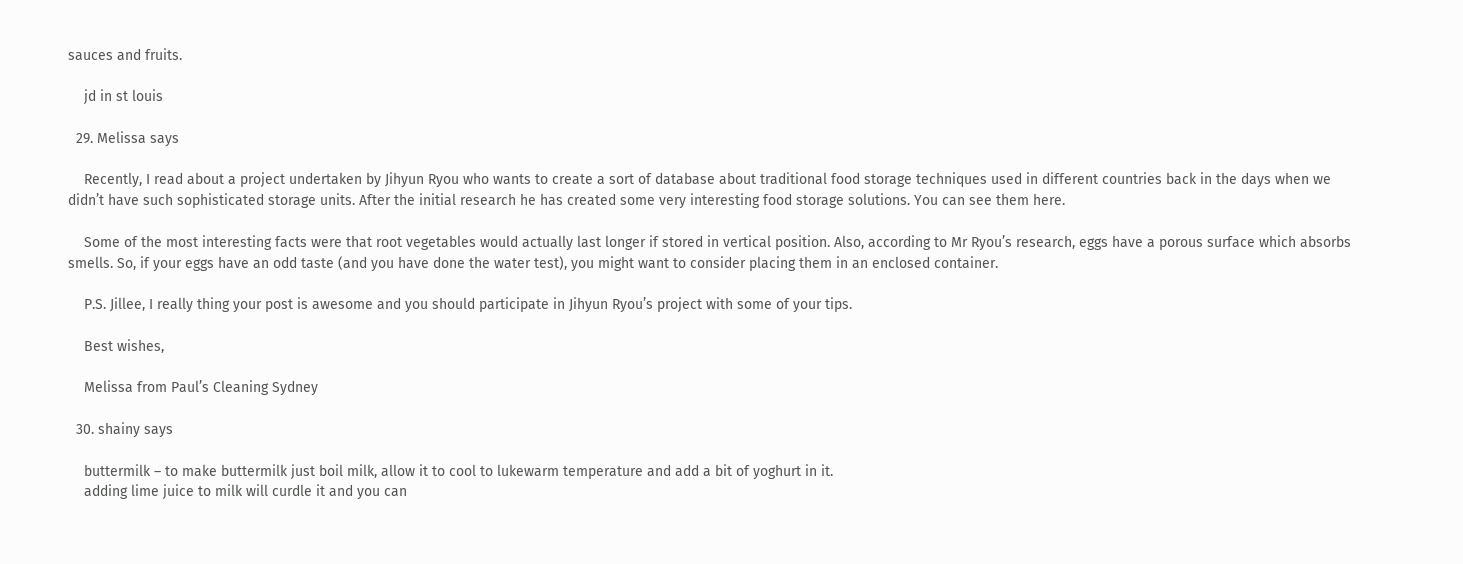sauces and fruits.

    jd in st louis

  29. Melissa says

    Recently, I read about a project undertaken by Jihyun Ryou who wants to create a sort of database about traditional food storage techniques used in different countries back in the days when we didn’t have such sophisticated storage units. After the initial research he has created some very interesting food storage solutions. You can see them here.

    Some of the most interesting facts were that root vegetables would actually last longer if stored in vertical position. Also, according to Mr Ryou’s research, eggs have a porous surface which absorbs smells. So, if your eggs have an odd taste (and you have done the water test), you might want to consider placing them in an enclosed container.

    P.S. Jillee, I really thing your post is awesome and you should participate in Jihyun Ryou’s project with some of your tips.

    Best wishes,

    Melissa from Paul’s Cleaning Sydney

  30. shainy says

    buttermilk – to make buttermilk just boil milk, allow it to cool to lukewarm temperature and add a bit of yoghurt in it.
    adding lime juice to milk will curdle it and you can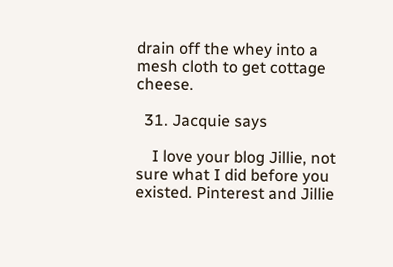drain off the whey into a mesh cloth to get cottage cheese.

  31. Jacquie says

    I love your blog Jillie, not sure what I did before you existed. Pinterest and Jillie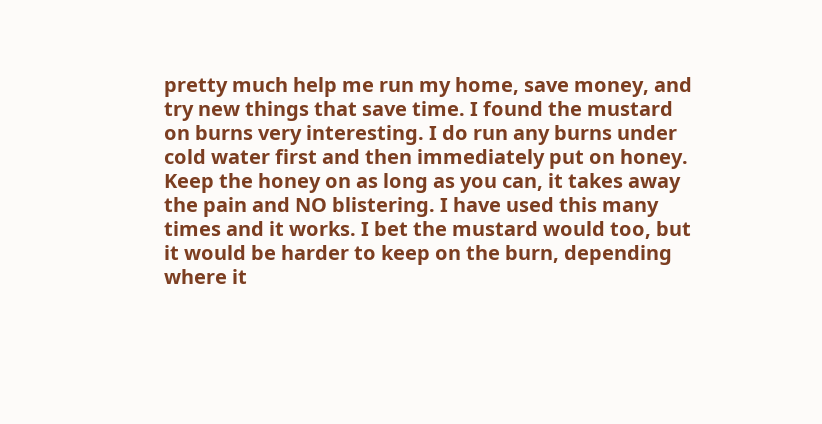pretty much help me run my home, save money, and try new things that save time. I found the mustard on burns very interesting. I do run any burns under cold water first and then immediately put on honey. Keep the honey on as long as you can, it takes away the pain and NO blistering. I have used this many times and it works. I bet the mustard would too, but it would be harder to keep on the burn, depending where it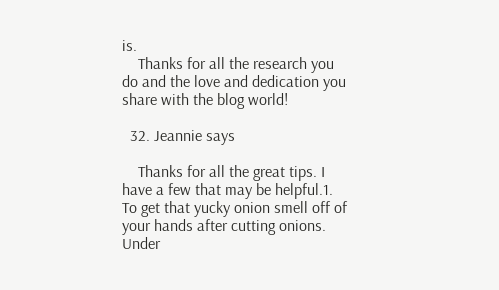is.
    Thanks for all the research you do and the love and dedication you share with the blog world!

  32. Jeannie says

    Thanks for all the great tips. I have a few that may be helpful.1. To get that yucky onion smell off of your hands after cutting onions. Under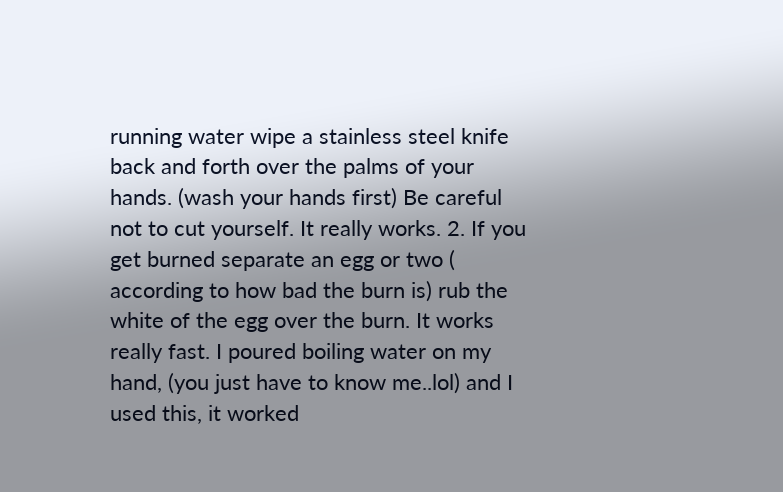running water wipe a stainless steel knife back and forth over the palms of your hands. (wash your hands first) Be careful not to cut yourself. It really works. 2. If you get burned separate an egg or two ( according to how bad the burn is) rub the white of the egg over the burn. It works really fast. I poured boiling water on my hand, (you just have to know me..lol) and I used this, it worked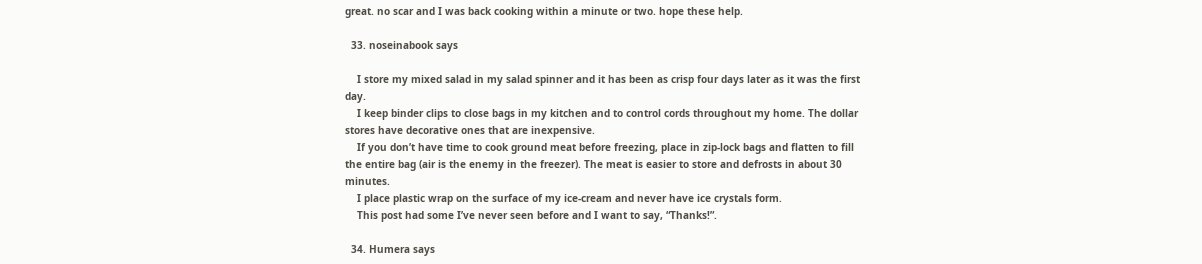great. no scar and I was back cooking within a minute or two. hope these help.

  33. noseinabook says

    I store my mixed salad in my salad spinner and it has been as crisp four days later as it was the first day.
    I keep binder clips to close bags in my kitchen and to control cords throughout my home. The dollar stores have decorative ones that are inexpensive.
    If you don’t have time to cook ground meat before freezing, place in zip-lock bags and flatten to fill the entire bag (air is the enemy in the freezer). The meat is easier to store and defrosts in about 30 minutes.
    I place plastic wrap on the surface of my ice-cream and never have ice crystals form.
    This post had some I’ve never seen before and I want to say, “Thanks!”.

  34. Humera says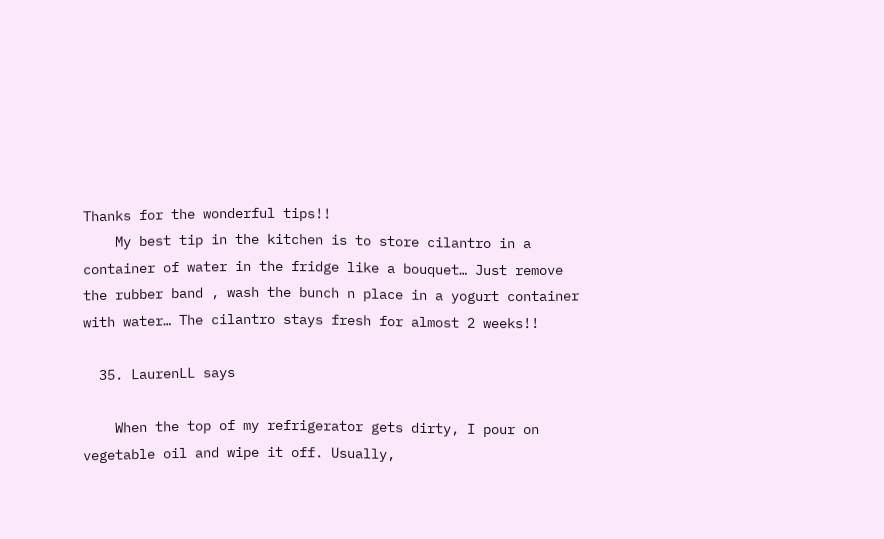Thanks for the wonderful tips!!
    My best tip in the kitchen is to store cilantro in a container of water in the fridge like a bouquet… Just remove the rubber band , wash the bunch n place in a yogurt container with water… The cilantro stays fresh for almost 2 weeks!!

  35. LaurenLL says

    When the top of my refrigerator gets dirty, I pour on vegetable oil and wipe it off. Usually,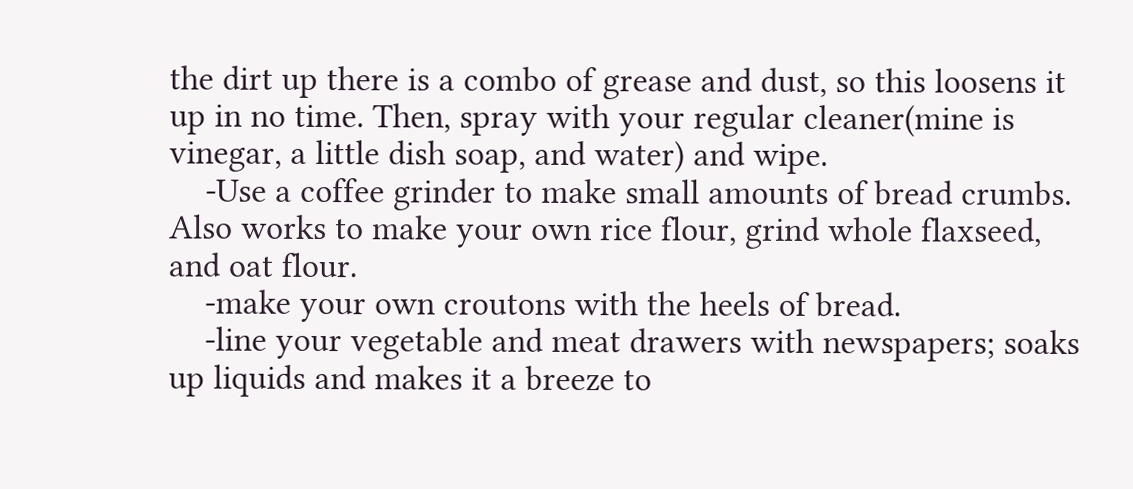the dirt up there is a combo of grease and dust, so this loosens it up in no time. Then, spray with your regular cleaner(mine is vinegar, a little dish soap, and water) and wipe.
    -Use a coffee grinder to make small amounts of bread crumbs. Also works to make your own rice flour, grind whole flaxseed, and oat flour.
    -make your own croutons with the heels of bread.
    -line your vegetable and meat drawers with newspapers; soaks up liquids and makes it a breeze to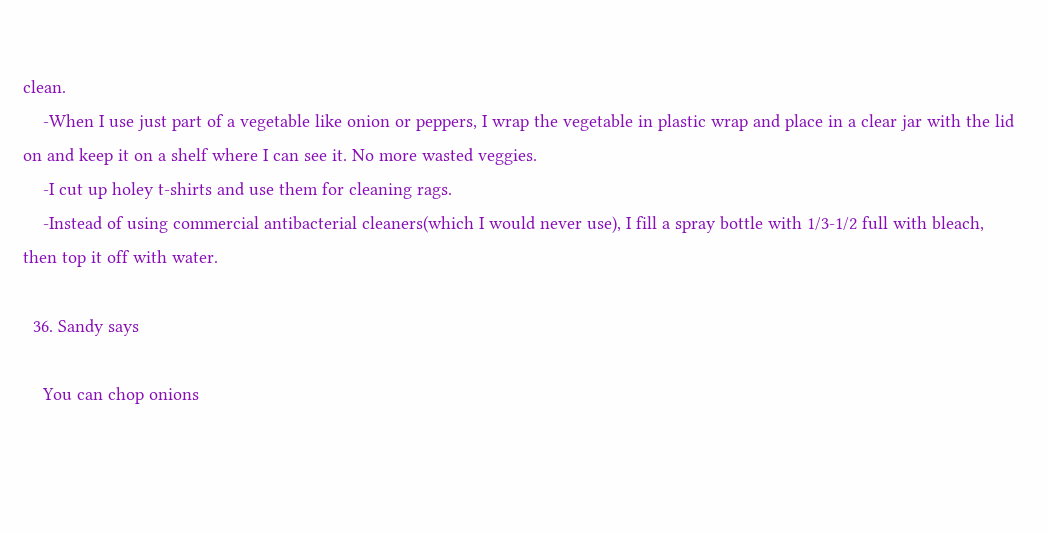clean.
    -When I use just part of a vegetable like onion or peppers, I wrap the vegetable in plastic wrap and place in a clear jar with the lid on and keep it on a shelf where I can see it. No more wasted veggies.
    -I cut up holey t-shirts and use them for cleaning rags.
    -Instead of using commercial antibacterial cleaners(which I would never use), I fill a spray bottle with 1/3-1/2 full with bleach, then top it off with water.

  36. Sandy says

    You can chop onions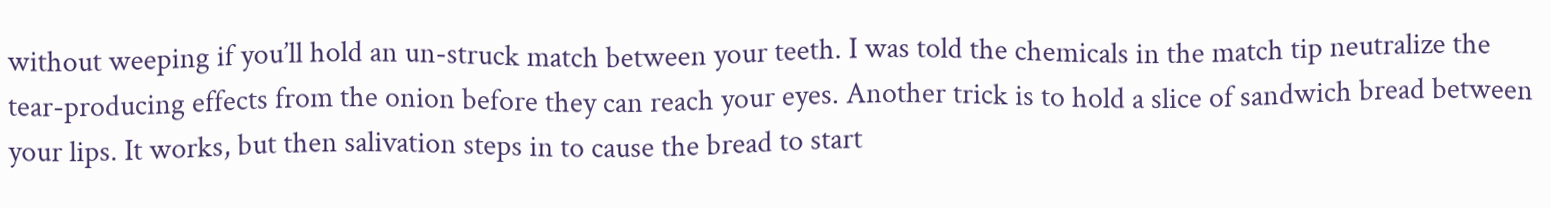without weeping if you’ll hold an un-struck match between your teeth. I was told the chemicals in the match tip neutralize the tear-producing effects from the onion before they can reach your eyes. Another trick is to hold a slice of sandwich bread between your lips. It works, but then salivation steps in to cause the bread to start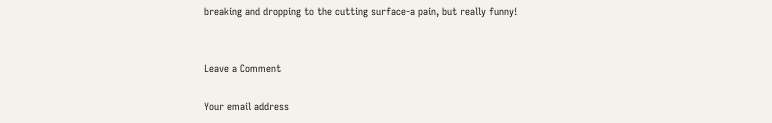breaking and dropping to the cutting surface-a pain, but really funny!


Leave a Comment

Your email address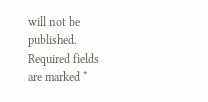will not be published. Required fields are marked *